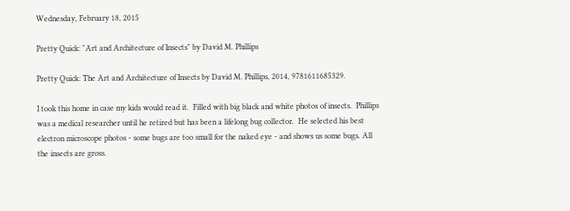Wednesday, February 18, 2015

Pretty Quick: "Art and Architecture of Insects" by David M. Phillips

Pretty Quick: The Art and Architecture of Insects by David M. Phillips, 2014, 9781611685329.

I took this home in case my kids would read it.  Filled with big black and white photos of insects.  Phillips was a medical researcher until he retired but has been a lifelong bug collector.  He selected his best electron microscope photos - some bugs are too small for the naked eye - and shows us some bugs. All the insects are gross.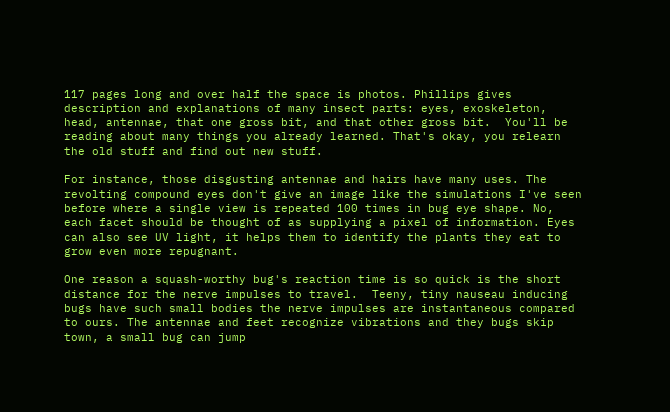117 pages long and over half the space is photos. Phillips gives description and explanations of many insect parts: eyes, exoskeleton, head, antennae, that one gross bit, and that other gross bit.  You'll be reading about many things you already learned. That's okay, you relearn the old stuff and find out new stuff.

For instance, those disgusting antennae and hairs have many uses. The revolting compound eyes don't give an image like the simulations I've seen before where a single view is repeated 100 times in bug eye shape. No, each facet should be thought of as supplying a pixel of information. Eyes can also see UV light, it helps them to identify the plants they eat to grow even more repugnant.

One reason a squash-worthy bug's reaction time is so quick is the short distance for the nerve impulses to travel.  Teeny, tiny nauseau inducing bugs have such small bodies the nerve impulses are instantaneous compared to ours. The antennae and feet recognize vibrations and they bugs skip town, a small bug can jump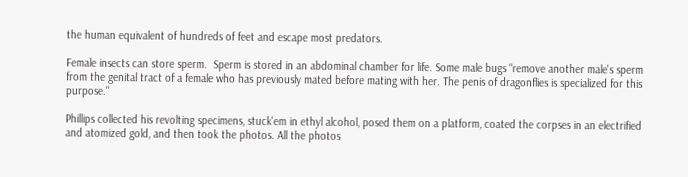the human equivalent of hundreds of feet and escape most predators.

Female insects can store sperm.  Sperm is stored in an abdominal chamber for life. Some male bugs "remove another male's sperm from the genital tract of a female who has previously mated before mating with her. The penis of dragonflies is specialized for this purpose."

Phillips collected his revolting specimens, stuck'em in ethyl alcohol, posed them on a platform, coated the corpses in an electrified and atomized gold, and then took the photos. All the photos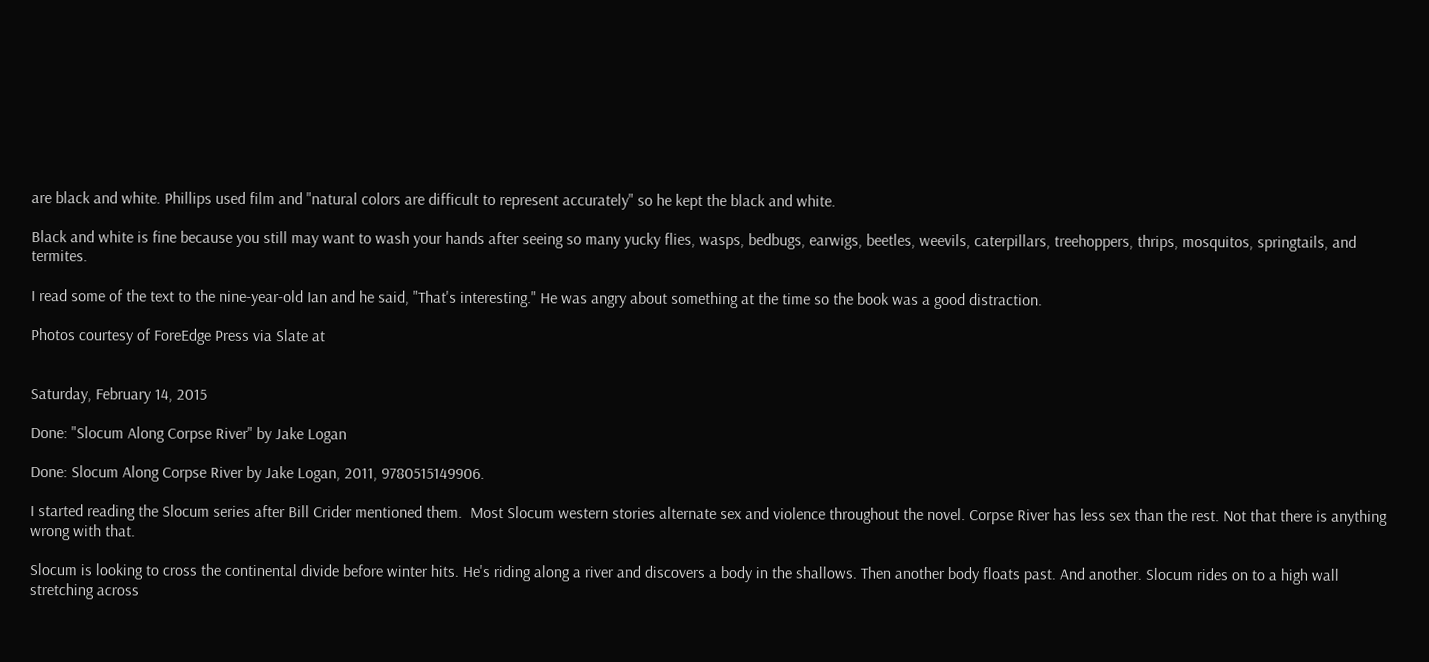are black and white. Phillips used film and "natural colors are difficult to represent accurately" so he kept the black and white.

Black and white is fine because you still may want to wash your hands after seeing so many yucky flies, wasps, bedbugs, earwigs, beetles, weevils, caterpillars, treehoppers, thrips, mosquitos, springtails, and termites.

I read some of the text to the nine-year-old Ian and he said, "That's interesting." He was angry about something at the time so the book was a good distraction.

Photos courtesy of ForeEdge Press via Slate at


Saturday, February 14, 2015

Done: "Slocum Along Corpse River" by Jake Logan

Done: Slocum Along Corpse River by Jake Logan, 2011, 9780515149906.

I started reading the Slocum series after Bill Crider mentioned them.  Most Slocum western stories alternate sex and violence throughout the novel. Corpse River has less sex than the rest. Not that there is anything wrong with that.

Slocum is looking to cross the continental divide before winter hits. He's riding along a river and discovers a body in the shallows. Then another body floats past. And another. Slocum rides on to a high wall stretching across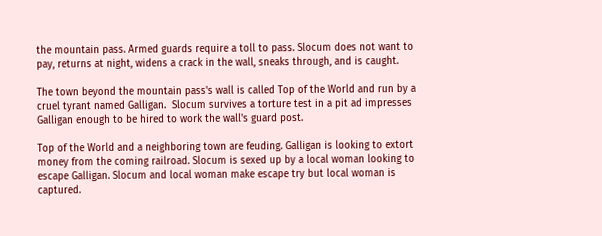the mountain pass. Armed guards require a toll to pass. Slocum does not want to pay, returns at night, widens a crack in the wall, sneaks through, and is caught.

The town beyond the mountain pass's wall is called Top of the World and run by a cruel tyrant named Galligan.  Slocum survives a torture test in a pit ad impresses Galligan enough to be hired to work the wall's guard post.

Top of the World and a neighboring town are feuding. Galligan is looking to extort money from the coming railroad. Slocum is sexed up by a local woman looking to escape Galligan. Slocum and local woman make escape try but local woman is captured.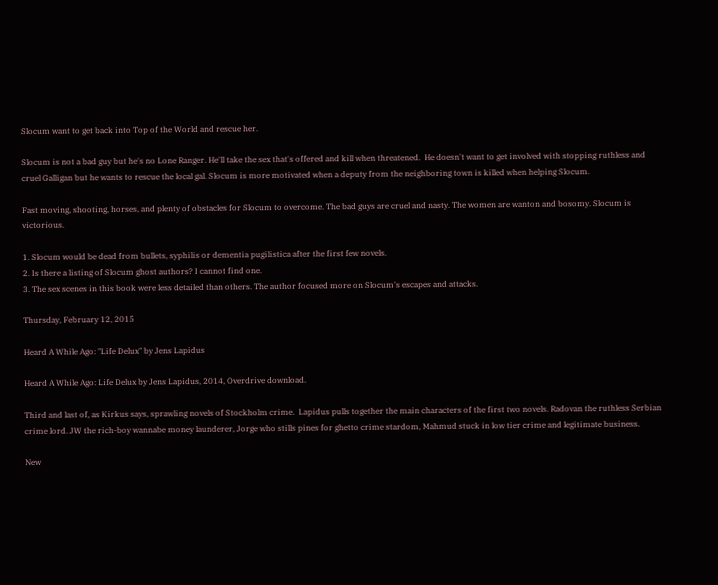Slocum want to get back into Top of the World and rescue her.

Slocum is not a bad guy but he's no Lone Ranger. He'll take the sex that's offered and kill when threatened.  He doesn't want to get involved with stopping ruthless and cruel Galligan but he wants to rescue the local gal. Slocum is more motivated when a deputy from the neighboring town is killed when helping Slocum.

Fast moving, shooting, horses, and plenty of obstacles for Slocum to overcome. The bad guys are cruel and nasty. The women are wanton and bosomy. Slocum is victorious.

1. Slocum would be dead from bullets, syphilis or dementia pugilistica after the first few novels.
2. Is there a listing of Slocum ghost authors? I cannot find one.
3. The sex scenes in this book were less detailed than others. The author focused more on Slocum's escapes and attacks.

Thursday, February 12, 2015

Heard A While Ago: "Life Delux" by Jens Lapidus

Heard A While Ago: Life Delux by Jens Lapidus, 2014, Overdrive download.

Third and last of, as Kirkus says, sprawling novels of Stockholm crime.  Lapidus pulls together the main characters of the first two novels. Radovan the ruthless Serbian crime lord. JW the rich-boy wannabe money launderer, Jorge who stills pines for ghetto crime stardom, Mahmud stuck in low tier crime and legitimate business.

New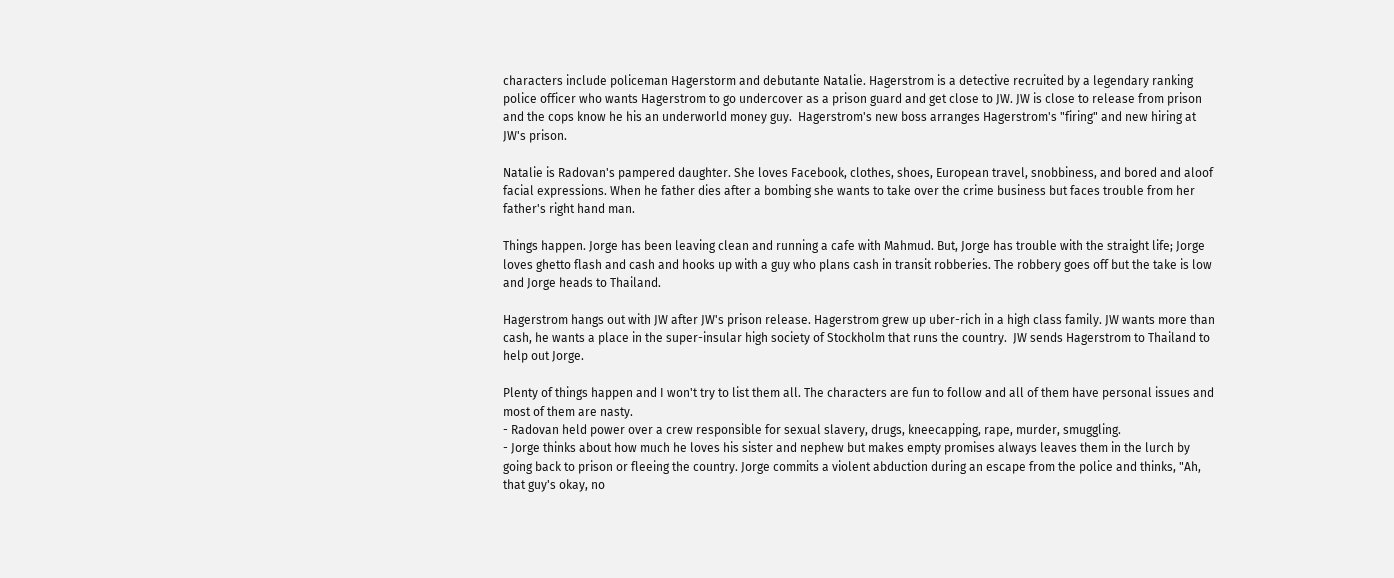characters include policeman Hagerstorm and debutante Natalie. Hagerstrom is a detective recruited by a legendary ranking police officer who wants Hagerstrom to go undercover as a prison guard and get close to JW. JW is close to release from prison and the cops know he his an underworld money guy.  Hagerstrom's new boss arranges Hagerstrom's "firing" and new hiring at JW's prison.

Natalie is Radovan's pampered daughter. She loves Facebook, clothes, shoes, European travel, snobbiness, and bored and aloof facial expressions. When he father dies after a bombing she wants to take over the crime business but faces trouble from her father's right hand man.

Things happen. Jorge has been leaving clean and running a cafe with Mahmud. But, Jorge has trouble with the straight life; Jorge loves ghetto flash and cash and hooks up with a guy who plans cash in transit robberies. The robbery goes off but the take is low and Jorge heads to Thailand.

Hagerstrom hangs out with JW after JW's prison release. Hagerstrom grew up uber-rich in a high class family. JW wants more than cash, he wants a place in the super-insular high society of Stockholm that runs the country.  JW sends Hagerstrom to Thailand to help out Jorge.

Plenty of things happen and I won't try to list them all. The characters are fun to follow and all of them have personal issues and most of them are nasty.
- Radovan held power over a crew responsible for sexual slavery, drugs, kneecapping, rape, murder, smuggling.
- Jorge thinks about how much he loves his sister and nephew but makes empty promises always leaves them in the lurch by going back to prison or fleeing the country. Jorge commits a violent abduction during an escape from the police and thinks, "Ah, that guy's okay, no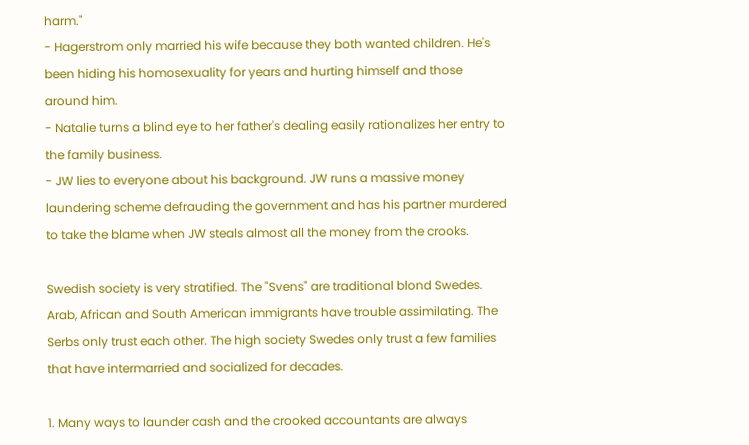harm."
- Hagerstrom only married his wife because they both wanted children. He's been hiding his homosexuality for years and hurting himself and those around him.
- Natalie turns a blind eye to her father's dealing easily rationalizes her entry to the family business.
- JW lies to everyone about his background. JW runs a massive money laundering scheme defrauding the government and has his partner murdered to take the blame when JW steals almost all the money from the crooks.

Swedish society is very stratified. The "Svens" are traditional blond Swedes. Arab, African and South American immigrants have trouble assimilating. The Serbs only trust each other. The high society Swedes only trust a few families that have intermarried and socialized for decades.

1. Many ways to launder cash and the crooked accountants are always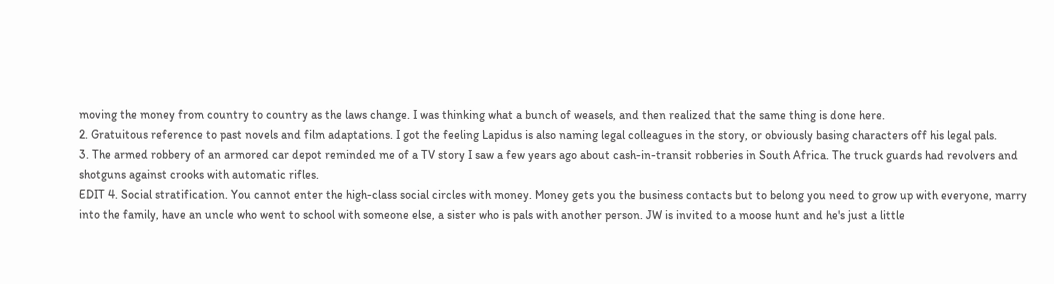moving the money from country to country as the laws change. I was thinking what a bunch of weasels, and then realized that the same thing is done here.
2. Gratuitous reference to past novels and film adaptations. I got the feeling Lapidus is also naming legal colleagues in the story, or obviously basing characters off his legal pals.
3. The armed robbery of an armored car depot reminded me of a TV story I saw a few years ago about cash-in-transit robberies in South Africa. The truck guards had revolvers and shotguns against crooks with automatic rifles.
EDIT 4. Social stratification. You cannot enter the high-class social circles with money. Money gets you the business contacts but to belong you need to grow up with everyone, marry into the family, have an uncle who went to school with someone else, a sister who is pals with another person. JW is invited to a moose hunt and he's just a little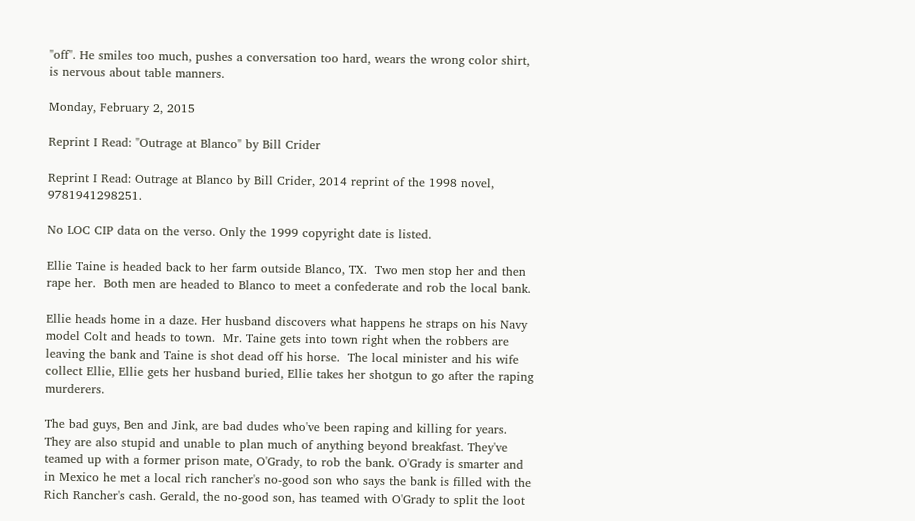"off". He smiles too much, pushes a conversation too hard, wears the wrong color shirt, is nervous about table manners.

Monday, February 2, 2015

Reprint I Read: "Outrage at Blanco" by Bill Crider

Reprint I Read: Outrage at Blanco by Bill Crider, 2014 reprint of the 1998 novel, 9781941298251.

No LOC CIP data on the verso. Only the 1999 copyright date is listed.

Ellie Taine is headed back to her farm outside Blanco, TX.  Two men stop her and then rape her.  Both men are headed to Blanco to meet a confederate and rob the local bank.

Ellie heads home in a daze. Her husband discovers what happens he straps on his Navy model Colt and heads to town.  Mr. Taine gets into town right when the robbers are leaving the bank and Taine is shot dead off his horse.  The local minister and his wife collect Ellie, Ellie gets her husband buried, Ellie takes her shotgun to go after the raping murderers.

The bad guys, Ben and Jink, are bad dudes who've been raping and killing for years. They are also stupid and unable to plan much of anything beyond breakfast. They've teamed up with a former prison mate, O'Grady, to rob the bank. O'Grady is smarter and in Mexico he met a local rich rancher's no-good son who says the bank is filled with the Rich Rancher's cash. Gerald, the no-good son, has teamed with O'Grady to split the loot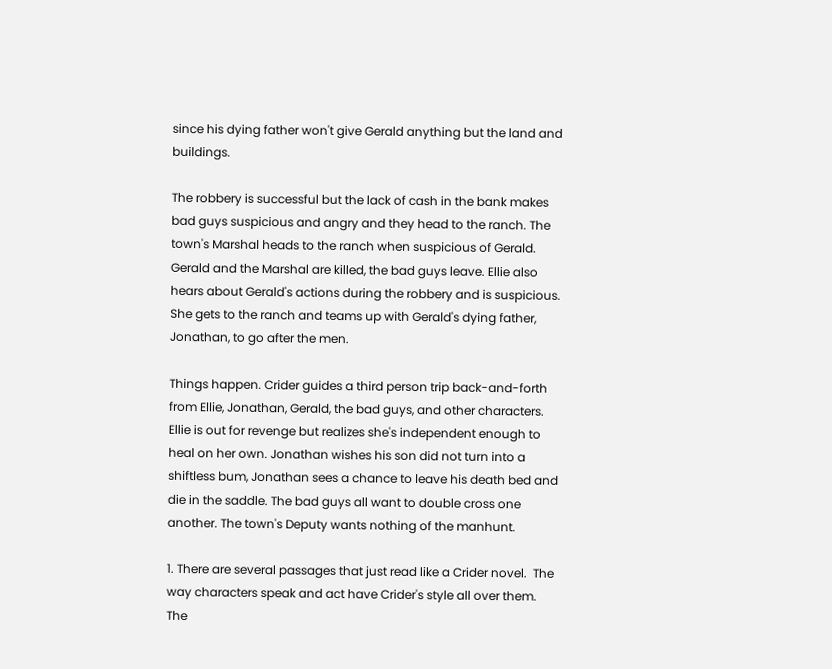since his dying father won't give Gerald anything but the land and buildings.

The robbery is successful but the lack of cash in the bank makes bad guys suspicious and angry and they head to the ranch. The town's Marshal heads to the ranch when suspicious of Gerald. Gerald and the Marshal are killed, the bad guys leave. Ellie also hears about Gerald's actions during the robbery and is suspicious. She gets to the ranch and teams up with Gerald's dying father, Jonathan, to go after the men.

Things happen. Crider guides a third person trip back-and-forth from Ellie, Jonathan, Gerald, the bad guys, and other characters.  Ellie is out for revenge but realizes she's independent enough to heal on her own. Jonathan wishes his son did not turn into a shiftless bum, Jonathan sees a chance to leave his death bed and die in the saddle. The bad guys all want to double cross one another. The town's Deputy wants nothing of the manhunt.

1. There are several passages that just read like a Crider novel.  The way characters speak and act have Crider's style all over them.  The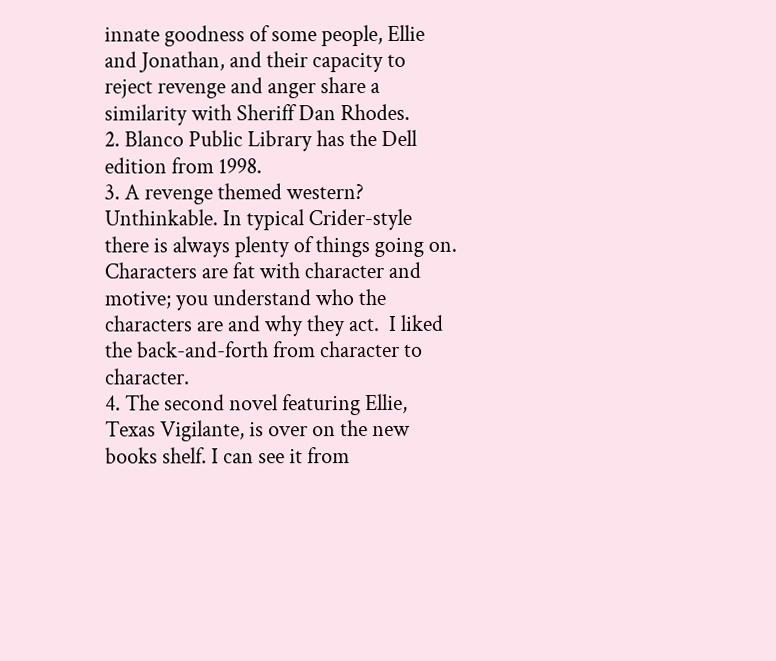innate goodness of some people, Ellie and Jonathan, and their capacity to reject revenge and anger share a similarity with Sheriff Dan Rhodes.
2. Blanco Public Library has the Dell edition from 1998.
3. A revenge themed western? Unthinkable. In typical Crider-style there is always plenty of things going on. Characters are fat with character and motive; you understand who the characters are and why they act.  I liked the back-and-forth from character to character.
4. The second novel featuring Ellie, Texas Vigilante, is over on the new books shelf. I can see it from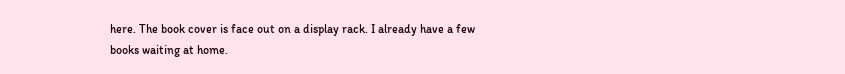here. The book cover is face out on a display rack. I already have a few books waiting at home.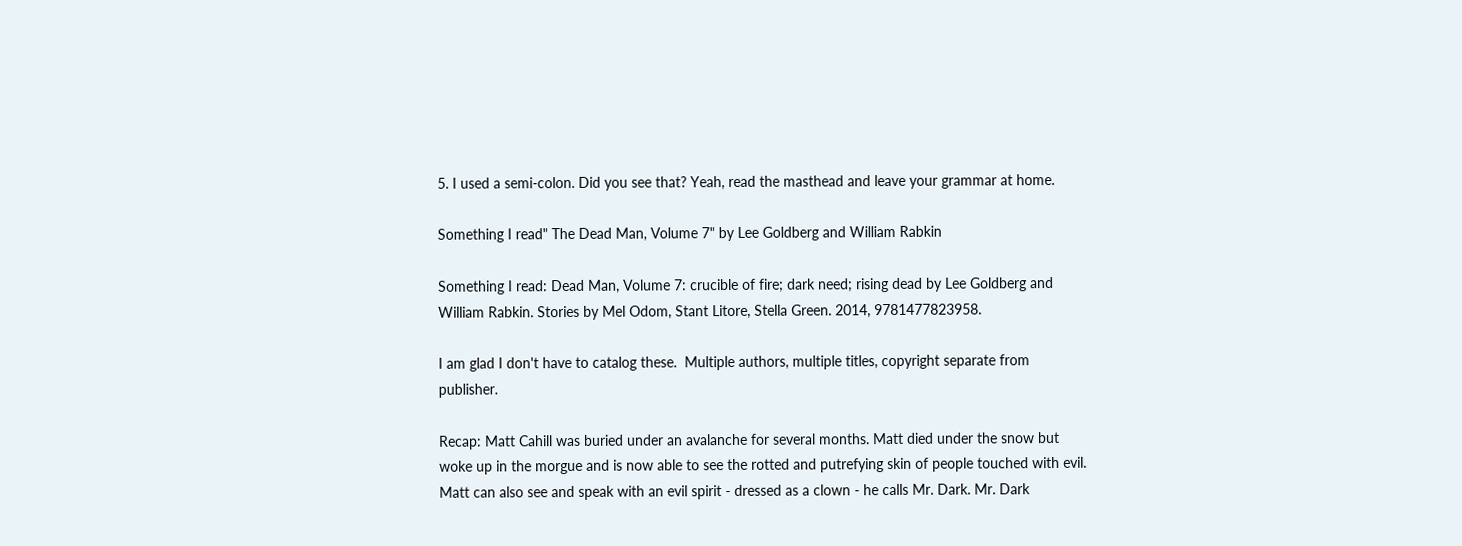5. I used a semi-colon. Did you see that? Yeah, read the masthead and leave your grammar at home.

Something I read" The Dead Man, Volume 7" by Lee Goldberg and William Rabkin

Something I read: Dead Man, Volume 7: crucible of fire; dark need; rising dead by Lee Goldberg and William Rabkin. Stories by Mel Odom, Stant Litore, Stella Green. 2014, 9781477823958.

I am glad I don't have to catalog these.  Multiple authors, multiple titles, copyright separate from publisher.

Recap: Matt Cahill was buried under an avalanche for several months. Matt died under the snow but woke up in the morgue and is now able to see the rotted and putrefying skin of people touched with evil.  Matt can also see and speak with an evil spirit - dressed as a clown - he calls Mr. Dark. Mr. Dark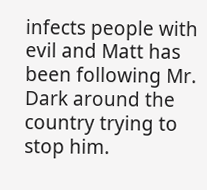infects people with evil and Matt has been following Mr. Dark around the country trying to stop him.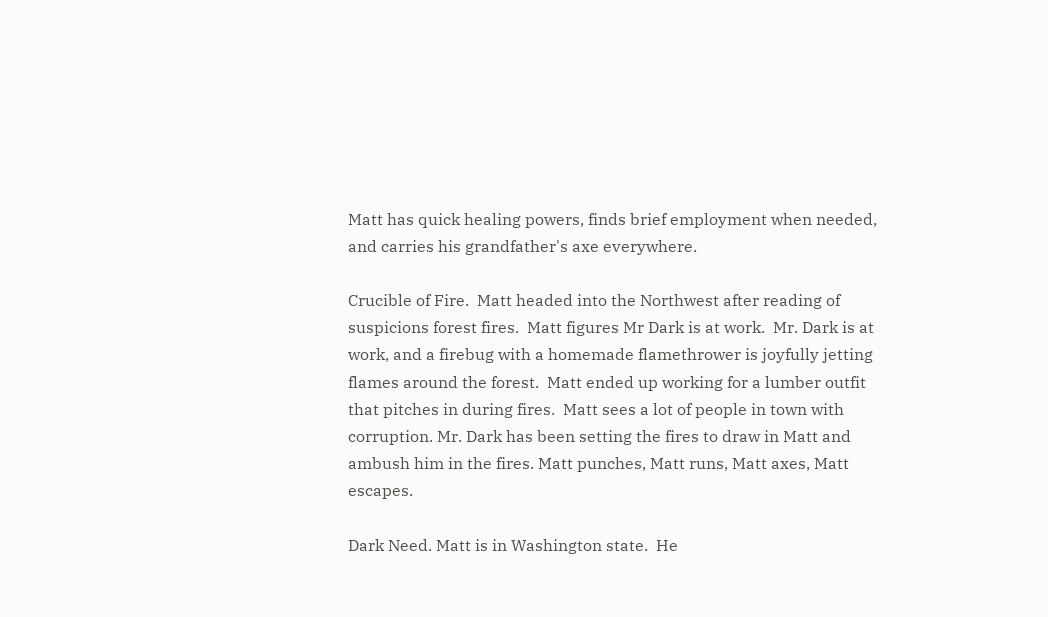Matt has quick healing powers, finds brief employment when needed, and carries his grandfather's axe everywhere.

Crucible of Fire.  Matt headed into the Northwest after reading of suspicions forest fires.  Matt figures Mr Dark is at work.  Mr. Dark is at work, and a firebug with a homemade flamethrower is joyfully jetting flames around the forest.  Matt ended up working for a lumber outfit that pitches in during fires.  Matt sees a lot of people in town with corruption. Mr. Dark has been setting the fires to draw in Matt and ambush him in the fires. Matt punches, Matt runs, Matt axes, Matt escapes.

Dark Need. Matt is in Washington state.  He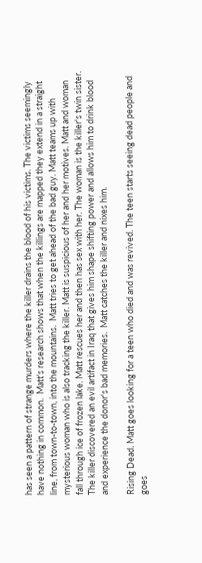has seen a pattern of strange murders where the killer drains the blood of his victims. The victims seemingly have nothing in common.  Matt's research shows that when the killings are mapped they extend in a straight line, from town-to-town, into the mountains.  Matt tries to get ahead of the bad guy. Matt teams up with mysterious woman who is also tracking the killer. Matt is suspicious of her and her motives. Matt and woman fall through ice of frozen lake. Matt rescues her and then has sex with her. The woman is the killer's twin sister. The killer discovered an evil artifact in Iraq that gives him shape shifting power and allows him to drink blood and experience the donor's bad memories.  Matt catches the killer and nixes him.

Rising Dead. Matt goes looking for a teen who died and was revived. The teen starts seeing dead people and goes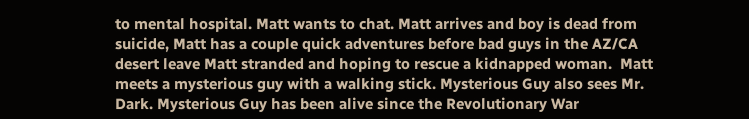to mental hospital. Matt wants to chat. Matt arrives and boy is dead from suicide, Matt has a couple quick adventures before bad guys in the AZ/CA desert leave Matt stranded and hoping to rescue a kidnapped woman.  Matt meets a mysterious guy with a walking stick. Mysterious Guy also sees Mr. Dark. Mysterious Guy has been alive since the Revolutionary War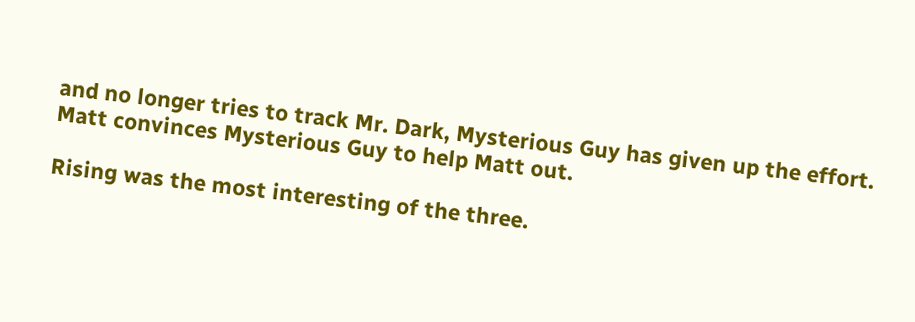and no longer tries to track Mr. Dark, Mysterious Guy has given up the effort. Matt convinces Mysterious Guy to help Matt out.

Rising was the most interesting of the three.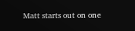Matt starts out on one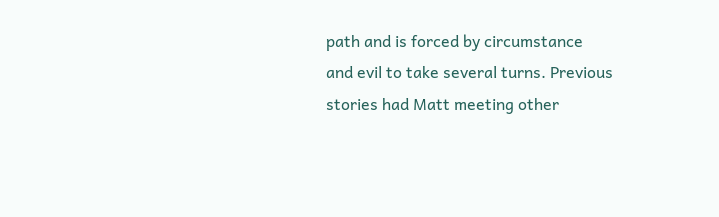path and is forced by circumstance and evil to take several turns. Previous stories had Matt meeting other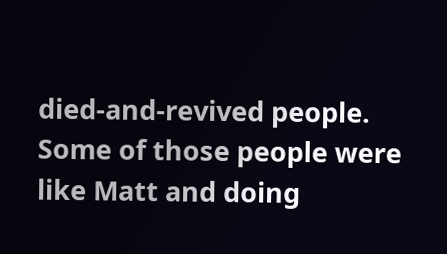died-and-revived people. Some of those people were like Matt and doing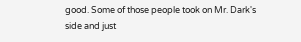good. Some of those people took on Mr. Dark's side and just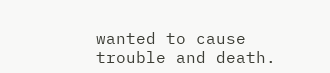wanted to cause trouble and death.